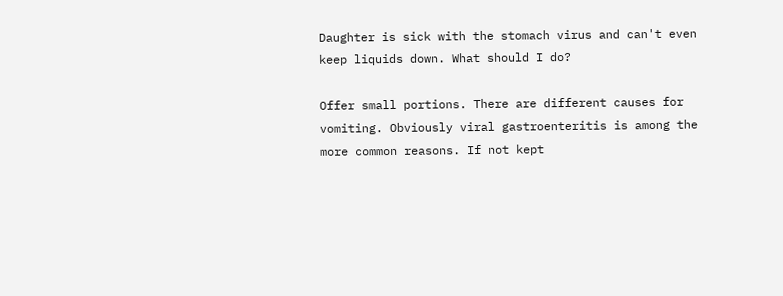Daughter is sick with the stomach virus and can't even keep liquids down. What should I do?

Offer small portions. There are different causes for vomiting. Obviously viral gastroenteritis is among the more common reasons. If not kept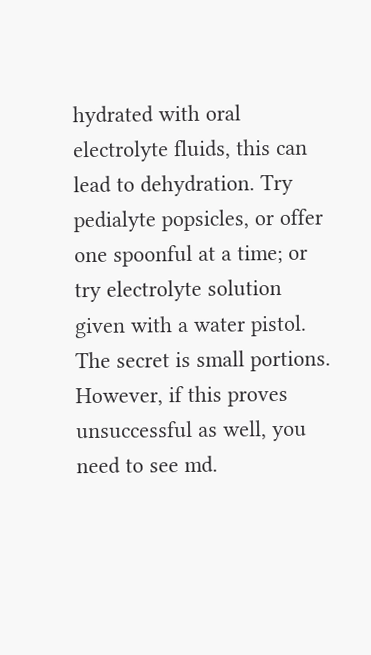hydrated with oral electrolyte fluids, this can lead to dehydration. Try pedialyte popsicles, or offer one spoonful at a time; or try electrolyte solution given with a water pistol. The secret is small portions. However, if this proves unsuccessful as well, you need to see md.